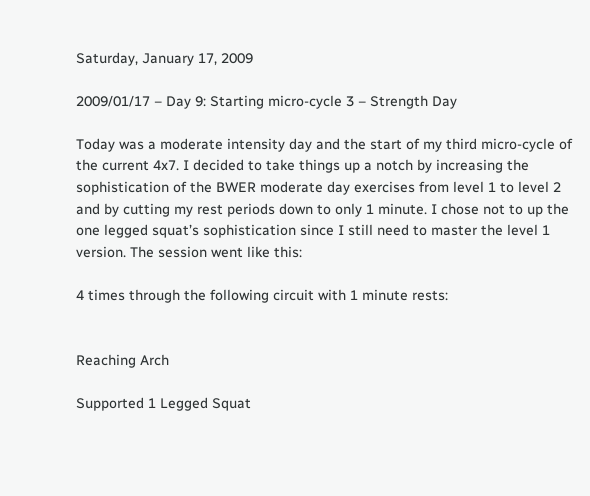Saturday, January 17, 2009

2009/01/17 – Day 9: Starting micro-cycle 3 – Strength Day

Today was a moderate intensity day and the start of my third micro-cycle of the current 4x7. I decided to take things up a notch by increasing the sophistication of the BWER moderate day exercises from level 1 to level 2 and by cutting my rest periods down to only 1 minute. I chose not to up the one legged squat’s sophistication since I still need to master the level 1 version. The session went like this:

4 times through the following circuit with 1 minute rests:


Reaching Arch

Supported 1 Legged Squat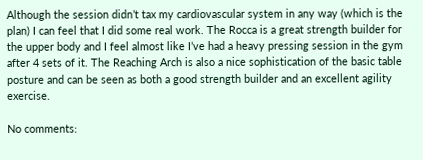Although the session didn’t tax my cardiovascular system in any way (which is the plan) I can feel that I did some real work. The Rocca is a great strength builder for the upper body and I feel almost like I’ve had a heavy pressing session in the gym after 4 sets of it. The Reaching Arch is also a nice sophistication of the basic table posture and can be seen as both a good strength builder and an excellent agility exercise.

No comments: